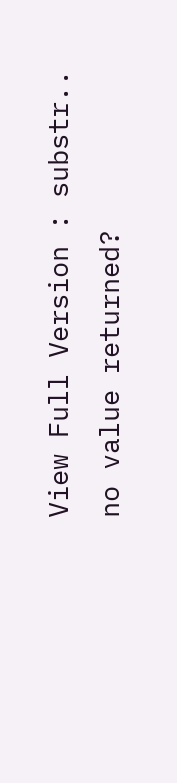View Full Version : substr.. no value returned?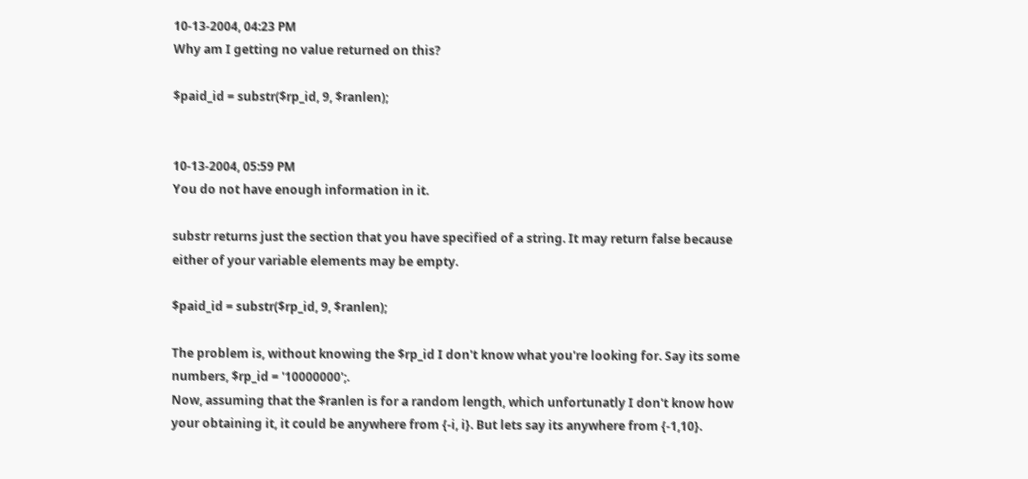10-13-2004, 04:23 PM
Why am I getting no value returned on this?

$paid_id = substr($rp_id, 9, $ranlen);


10-13-2004, 05:59 PM
You do not have enough information in it.

substr returns just the section that you have specified of a string. It may return false because either of your variable elements may be empty.

$paid_id = substr($rp_id, 9, $ranlen);

The problem is, without knowing the $rp_id I don't know what you're looking for. Say its some numbers, $rp_id = '10000000';.
Now, assuming that the $ranlen is for a random length, which unfortunatly I don't know how your obtaining it, it could be anywhere from {-i, i}. But lets say its anywhere from {-1,10}.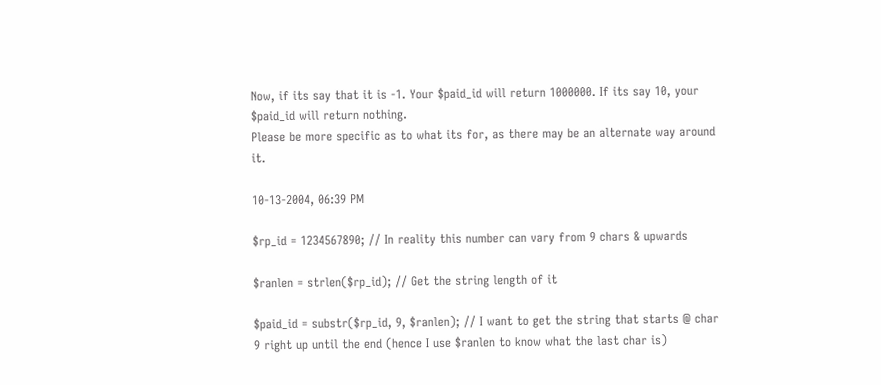Now, if its say that it is -1. Your $paid_id will return 1000000. If its say 10, your $paid_id will return nothing.
Please be more specific as to what its for, as there may be an alternate way around it.

10-13-2004, 06:39 PM

$rp_id = 1234567890; // In reality this number can vary from 9 chars & upwards

$ranlen = strlen($rp_id); // Get the string length of it

$paid_id = substr($rp_id, 9, $ranlen); // I want to get the string that starts @ char 9 right up until the end (hence I use $ranlen to know what the last char is)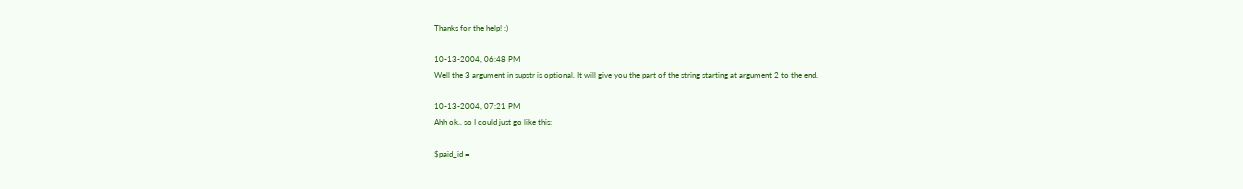Thanks for the help! :)

10-13-2004, 06:48 PM
Well the 3 argument in supstr is optional. It will give you the part of the string starting at argument 2 to the end.

10-13-2004, 07:21 PM
Ahh ok.. so I could just go like this:

$paid_id =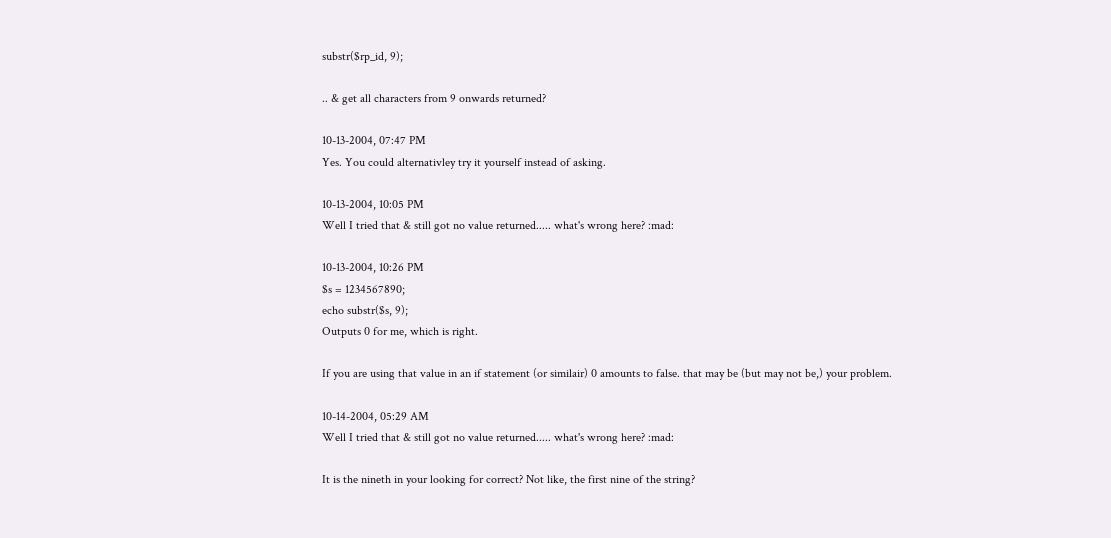substr($rp_id, 9);

.. & get all characters from 9 onwards returned?

10-13-2004, 07:47 PM
Yes. You could alternativley try it yourself instead of asking.

10-13-2004, 10:05 PM
Well I tried that & still got no value returned..... what's wrong here? :mad:

10-13-2004, 10:26 PM
$s = 1234567890;
echo substr($s, 9);
Outputs 0 for me, which is right.

If you are using that value in an if statement (or similair) 0 amounts to false. that may be (but may not be,) your problem.

10-14-2004, 05:29 AM
Well I tried that & still got no value returned..... what's wrong here? :mad:

It is the nineth in your looking for correct? Not like, the first nine of the string?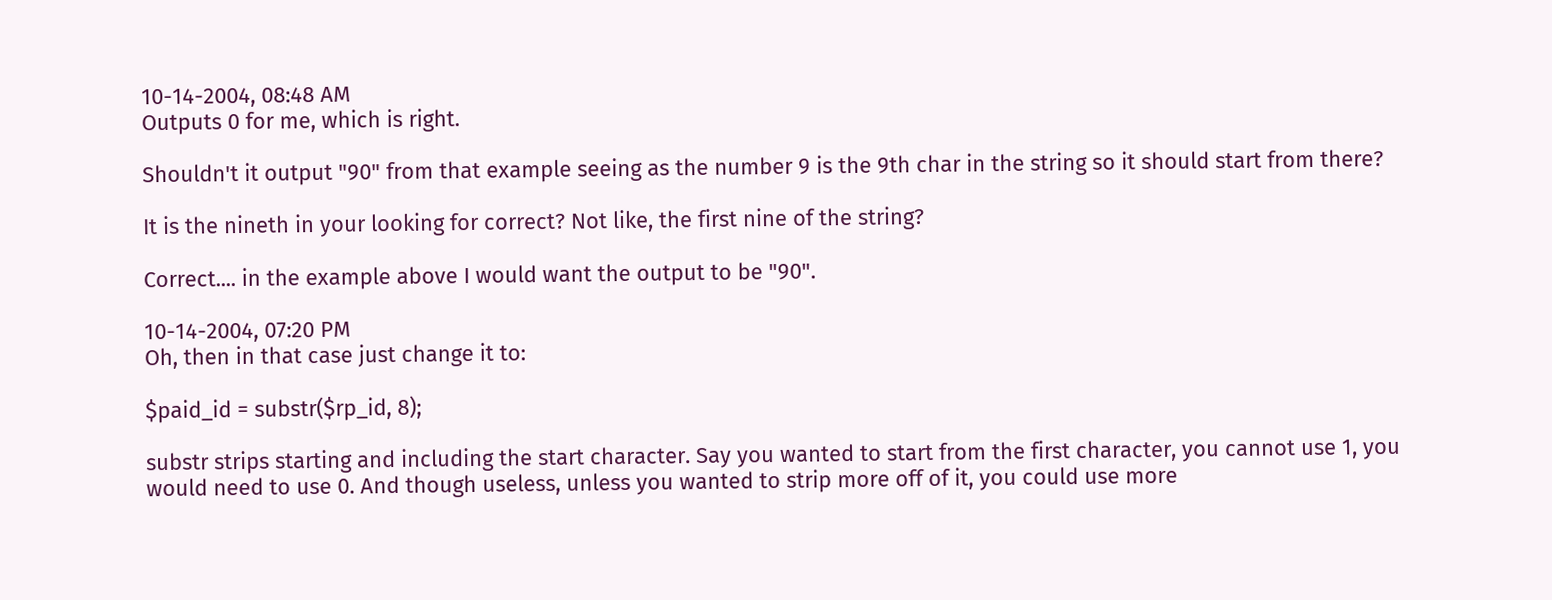10-14-2004, 08:48 AM
Outputs 0 for me, which is right.

Shouldn't it output "90" from that example seeing as the number 9 is the 9th char in the string so it should start from there?

It is the nineth in your looking for correct? Not like, the first nine of the string?

Correct.... in the example above I would want the output to be "90".

10-14-2004, 07:20 PM
Oh, then in that case just change it to:

$paid_id = substr($rp_id, 8);

substr strips starting and including the start character. Say you wanted to start from the first character, you cannot use 1, you would need to use 0. And though useless, unless you wanted to strip more off of it, you could use more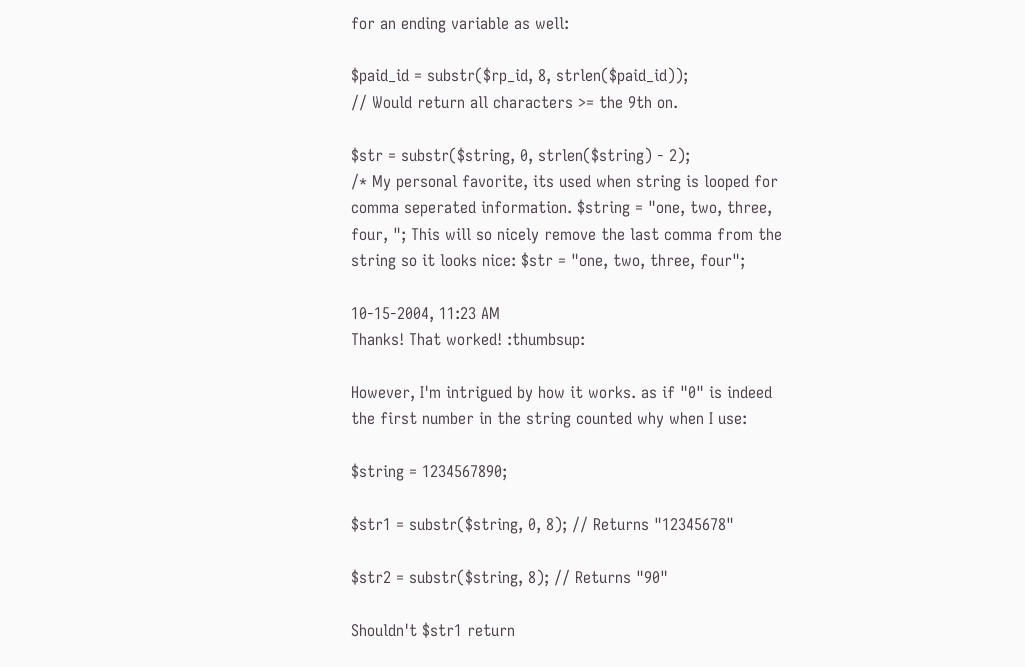for an ending variable as well:

$paid_id = substr($rp_id, 8, strlen($paid_id));
// Would return all characters >= the 9th on.

$str = substr($string, 0, strlen($string) - 2);
/* My personal favorite, its used when string is looped for comma seperated information. $string = "one, two, three, four, "; This will so nicely remove the last comma from the string so it looks nice: $str = "one, two, three, four";

10-15-2004, 11:23 AM
Thanks! That worked! :thumbsup:

However, I'm intrigued by how it works. as if "0" is indeed the first number in the string counted why when I use:

$string = 1234567890;

$str1 = substr($string, 0, 8); // Returns "12345678"

$str2 = substr($string, 8); // Returns "90"

Shouldn't $str1 return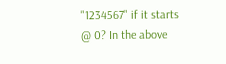"1234567" if it starts @ 0? In the above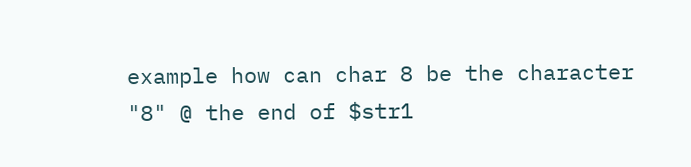example how can char 8 be the character "8" @ the end of $str1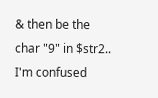& then be the char "9" in $str2.. I'm confused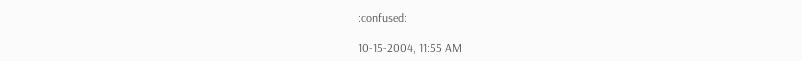:confused:

10-15-2004, 11:55 AM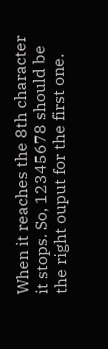When it reaches the 8th character it stops. So, 12345678 should be the right ouput for the first one.